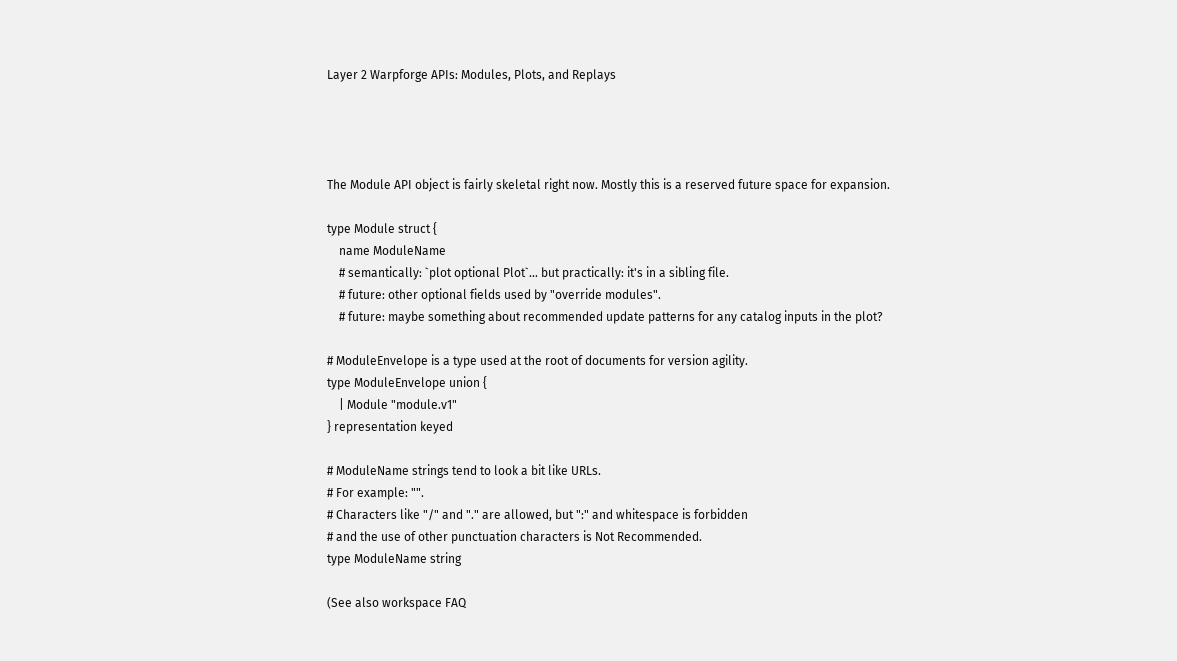Layer 2 Warpforge APIs: Modules, Plots, and Replays




The Module API object is fairly skeletal right now. Mostly this is a reserved future space for expansion.

type Module struct {
    name ModuleName
    # semantically: `plot optional Plot`... but practically: it's in a sibling file.
    # future: other optional fields used by "override modules".
    # future: maybe something about recommended update patterns for any catalog inputs in the plot?

# ModuleEnvelope is a type used at the root of documents for version agility.
type ModuleEnvelope union {
    | Module "module.v1"
} representation keyed

# ModuleName strings tend to look a bit like URLs.
# For example: "".
# Characters like "/" and "." are allowed, but ":" and whitespace is forbidden
# and the use of other punctuation characters is Not Recommended.
type ModuleName string

(See also workspace FAQ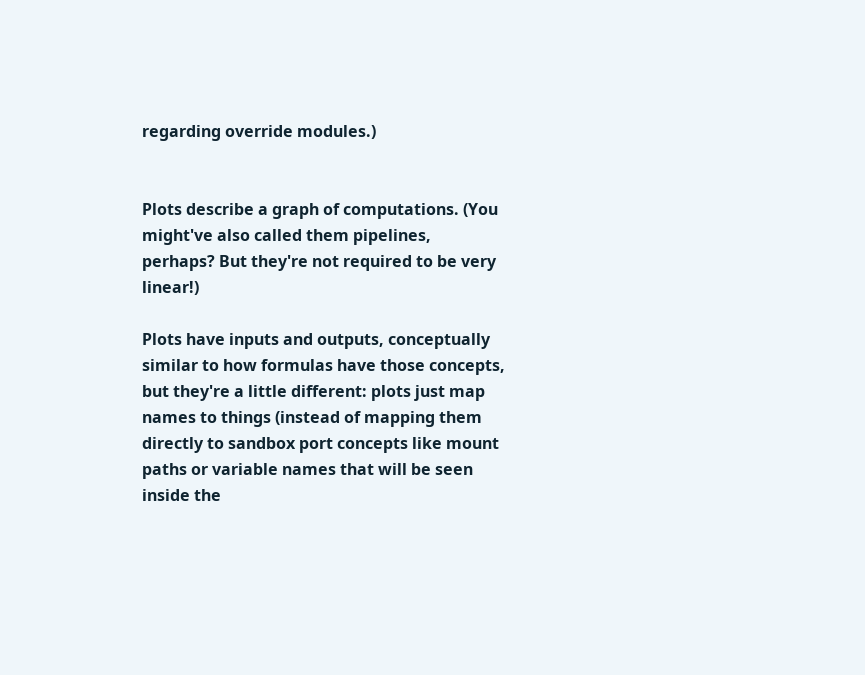regarding override modules.)


Plots describe a graph of computations. (You might've also called them pipelines, perhaps? But they're not required to be very linear!)

Plots have inputs and outputs, conceptually similar to how formulas have those concepts, but they're a little different: plots just map names to things (instead of mapping them directly to sandbox port concepts like mount paths or variable names that will be seen inside the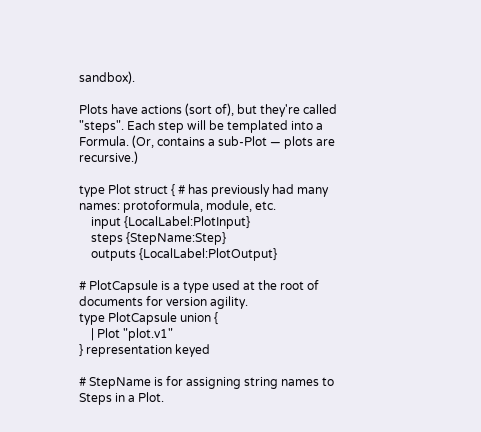sandbox).

Plots have actions (sort of), but they're called "steps". Each step will be templated into a Formula. (Or, contains a sub-Plot — plots are recursive.)

type Plot struct { # has previously had many names: protoformula, module, etc.
    input {LocalLabel:PlotInput}
    steps {StepName:Step}
    outputs {LocalLabel:PlotOutput}

# PlotCapsule is a type used at the root of documents for version agility.
type PlotCapsule union {
    | Plot "plot.v1"
} representation keyed

# StepName is for assigning string names to Steps in a Plot.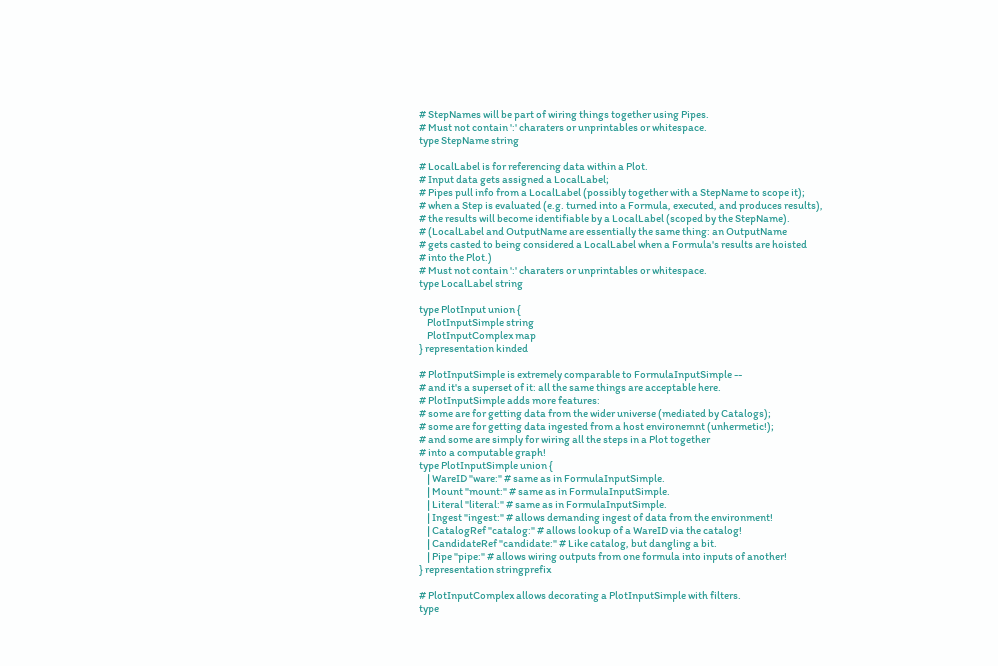# StepNames will be part of wiring things together using Pipes.
# Must not contain ':' charaters or unprintables or whitespace.
type StepName string

# LocalLabel is for referencing data within a Plot.
# Input data gets assigned a LocalLabel;
# Pipes pull info from a LocalLabel (possibly together with a StepName to scope it);
# when a Step is evaluated (e.g. turned into a Formula, executed, and produces results),
# the results will become identifiable by a LocalLabel (scoped by the StepName).
# (LocalLabel and OutputName are essentially the same thing: an OutputName
# gets casted to being considered a LocalLabel when a Formula's results are hoisted
# into the Plot.)
# Must not contain ':' charaters or unprintables or whitespace.
type LocalLabel string

type PlotInput union {
    PlotInputSimple string
    PlotInputComplex map
} representation kinded

# PlotInputSimple is extremely comparable to FormulaInputSimple --
# and it's a superset of it: all the same things are acceptable here.
# PlotInputSimple adds more features:
# some are for getting data from the wider universe (mediated by Catalogs);
# some are for getting data ingested from a host environemnt (unhermetic!);
# and some are simply for wiring all the steps in a Plot together
# into a computable graph!
type PlotInputSimple union {
    | WareID "ware:" # same as in FormulaInputSimple.
    | Mount "mount:" # same as in FormulaInputSimple.
    | Literal "literal:" # same as in FormulaInputSimple.
    | Ingest "ingest:" # allows demanding ingest of data from the environment!
    | CatalogRef "catalog:" # allows lookup of a WareID via the catalog!
    | CandidateRef "candidate:" # Like catalog, but dangling a bit.
    | Pipe "pipe:" # allows wiring outputs from one formula into inputs of another!
} representation stringprefix

# PlotInputComplex allows decorating a PlotInputSimple with filters.
type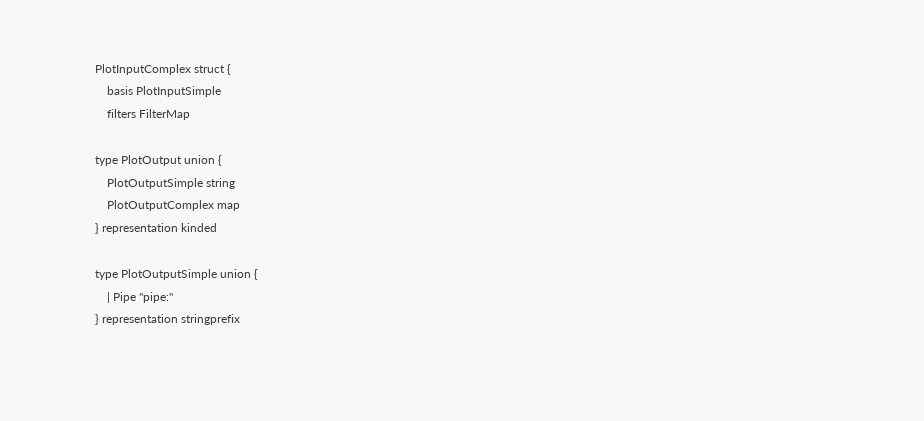PlotInputComplex struct {
    basis PlotInputSimple
    filters FilterMap

type PlotOutput union {
    PlotOutputSimple string
    PlotOutputComplex map
} representation kinded

type PlotOutputSimple union {
    | Pipe "pipe:"
} representation stringprefix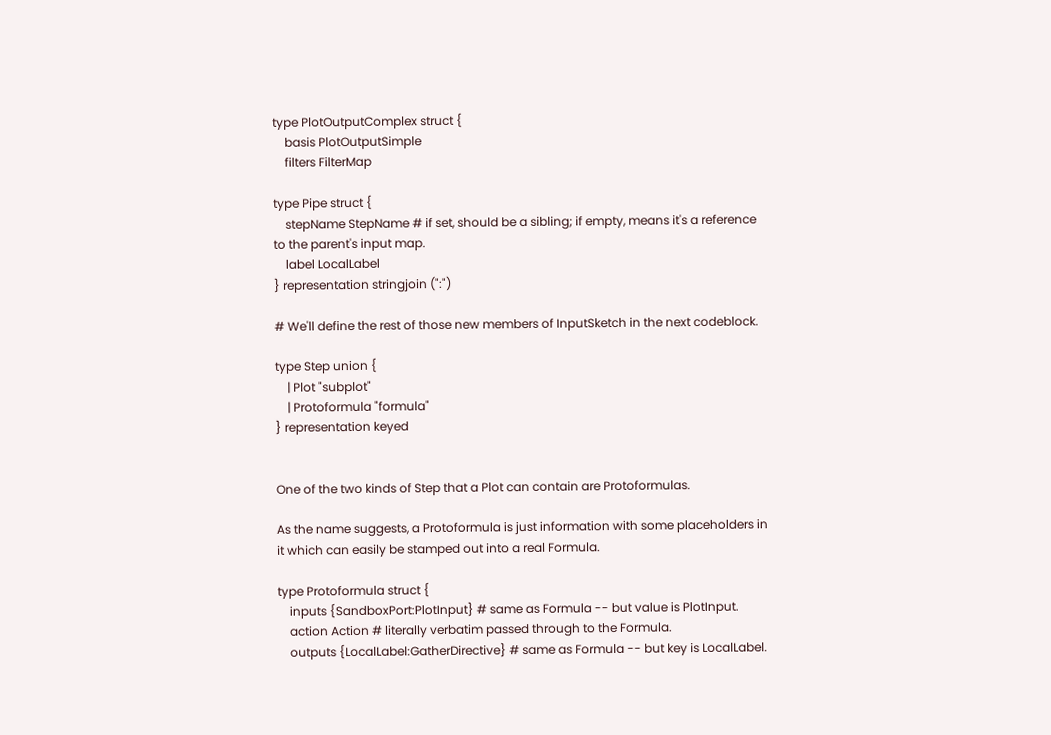type PlotOutputComplex struct {
    basis PlotOutputSimple
    filters FilterMap

type Pipe struct {
    stepName StepName # if set, should be a sibling; if empty, means it's a reference to the parent's input map.
    label LocalLabel
} representation stringjoin (":")

# We'll define the rest of those new members of InputSketch in the next codeblock.

type Step union {
    | Plot "subplot"
    | Protoformula "formula"
} representation keyed


One of the two kinds of Step that a Plot can contain are Protoformulas.

As the name suggests, a Protoformula is just information with some placeholders in it which can easily be stamped out into a real Formula.

type Protoformula struct {
    inputs {SandboxPort:PlotInput} # same as Formula -- but value is PlotInput.
    action Action # literally verbatim passed through to the Formula.
    outputs {LocalLabel:GatherDirective} # same as Formula -- but key is LocalLabel.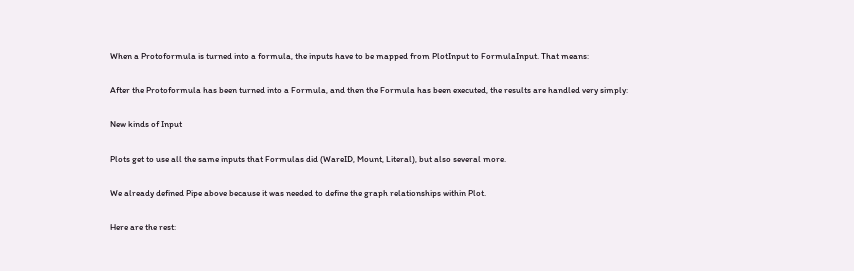When a Protoformula is turned into a formula, the inputs have to be mapped from PlotInput to FormulaInput. That means:

After the Protoformula has been turned into a Formula, and then the Formula has been executed, the results are handled very simply:

New kinds of Input

Plots get to use all the same inputs that Formulas did (WareID, Mount, Literal), but also several more.

We already defined Pipe above because it was needed to define the graph relationships within Plot.

Here are the rest: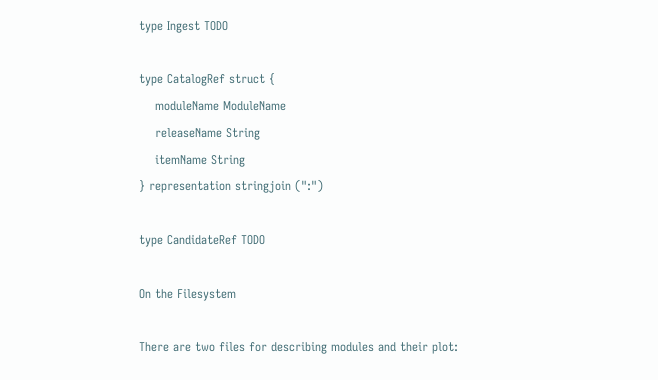type Ingest TODO

type CatalogRef struct {
    moduleName ModuleName
    releaseName String
    itemName String
} representation stringjoin (":")

type CandidateRef TODO

On the Filesystem

There are two files for describing modules and their plot: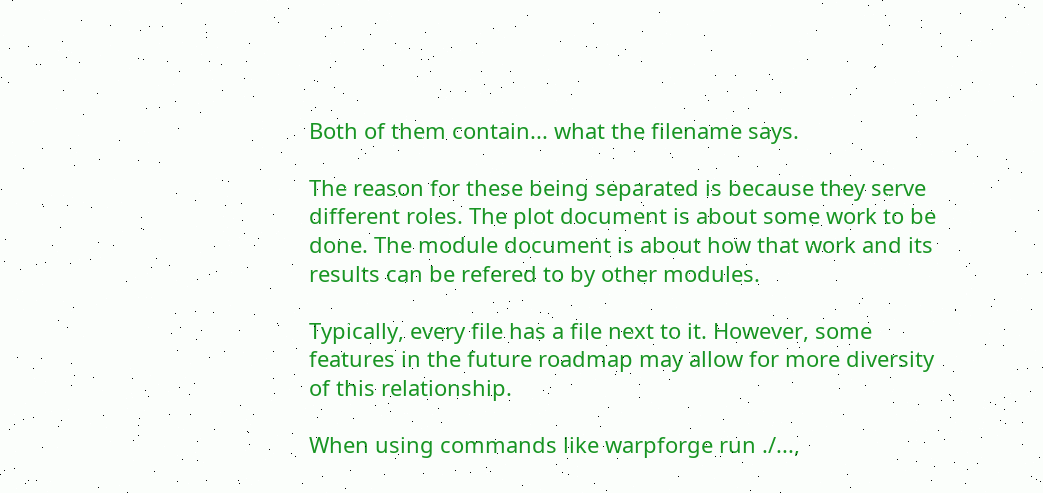Both of them contain... what the filename says.

The reason for these being separated is because they serve different roles. The plot document is about some work to be done. The module document is about how that work and its results can be refered to by other modules.

Typically, every file has a file next to it. However, some features in the future roadmap may allow for more diversity of this relationship.

When using commands like warpforge run ./...,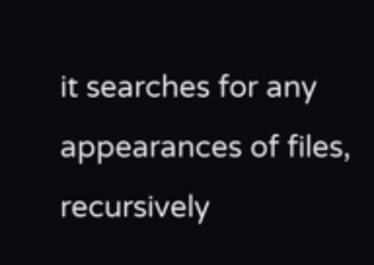it searches for any appearances of files, recursively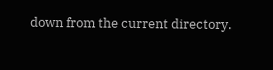down from the current directory.